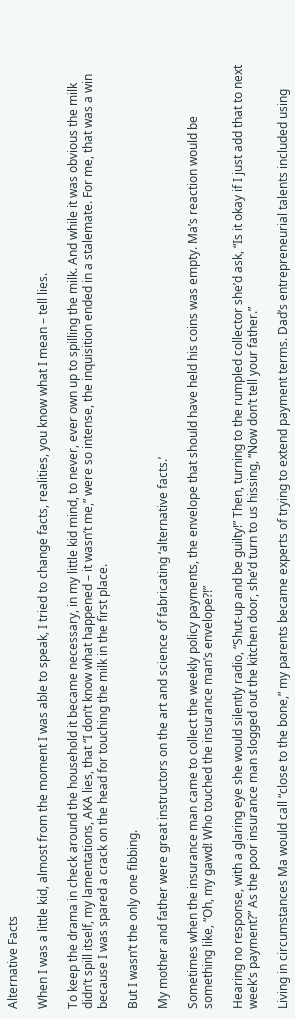Alternative Facts

When I was a little kid, almost from the moment I was able to speak, I tried to change facts, realities, you know what I mean – tell lies.

To keep the drama in check around the household it became necessary, in my little kid mind, to never, ever own up to spilling the milk. And while it was obvious the milk didn’t spill itself, my lamentations, AKA lies, that “I don’t know what happened – it wasn’t me,” were so intense, the inquisition ended in a stalemate. For me, that was a win because I was spared a crack on the head for touching the milk in the first place.

But I wasn’t the only one fibbing.

My mother and father were great instructors on the art and science of fabricating ‘alternative facts.’

Sometimes when the insurance man came to collect the weekly policy payments, the envelope that should have held his coins was empty. Ma’s reaction would be something like, “Oh, my gawd! Who touched the insurance man’s envelope?!”

Hearing no response, with a glaring eye she would silently radio, “Shut-up and be guilty!” Then, turning to the rumpled collector she’d ask, “Is it okay if I just add that to next week’s payment?” As the poor insurance man slogged out the kitchen door, she’d turn to us hissing, “Now don’t tell your father.”

Living in circumstances Ma would call “close to the bone,” my parents became experts of trying to extend payment terms. Dad’s entrepreneurial talents included using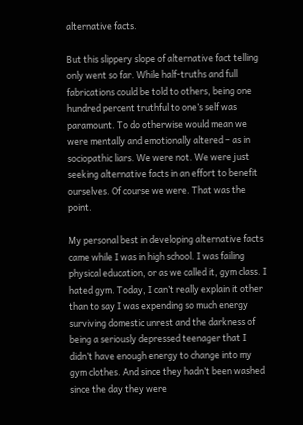alternative facts.

But this slippery slope of alternative fact telling only went so far. While half-truths and full fabrications could be told to others, being one hundred percent truthful to one’s self was paramount. To do otherwise would mean we were mentally and emotionally altered – as in sociopathic liars. We were not. We were just seeking alternative facts in an effort to benefit ourselves. Of course we were. That was the point.

My personal best in developing alternative facts came while I was in high school. I was failing physical education, or as we called it, gym class. I hated gym. Today, I can’t really explain it other than to say I was expending so much energy surviving domestic unrest and the darkness of being a seriously depressed teenager that I didn’t have enough energy to change into my gym clothes. And since they hadn’t been washed since the day they were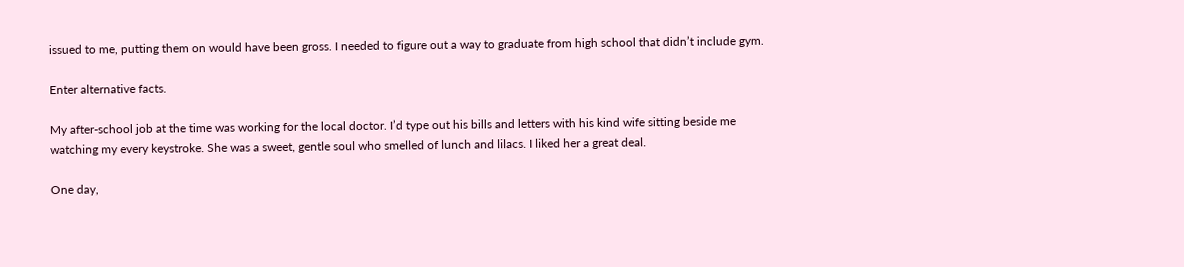issued to me, putting them on would have been gross. I needed to figure out a way to graduate from high school that didn’t include gym.

Enter alternative facts.

My after-school job at the time was working for the local doctor. I’d type out his bills and letters with his kind wife sitting beside me watching my every keystroke. She was a sweet, gentle soul who smelled of lunch and lilacs. I liked her a great deal.

One day,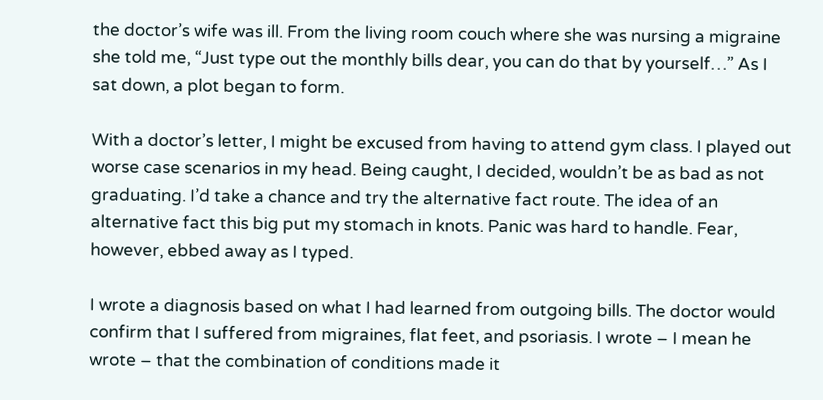the doctor’s wife was ill. From the living room couch where she was nursing a migraine she told me, “Just type out the monthly bills dear, you can do that by yourself…” As I sat down, a plot began to form.

With a doctor’s letter, I might be excused from having to attend gym class. I played out worse case scenarios in my head. Being caught, I decided, wouldn’t be as bad as not graduating. I’d take a chance and try the alternative fact route. The idea of an alternative fact this big put my stomach in knots. Panic was hard to handle. Fear, however, ebbed away as I typed.

I wrote a diagnosis based on what I had learned from outgoing bills. The doctor would confirm that I suffered from migraines, flat feet, and psoriasis. I wrote – I mean he wrote – that the combination of conditions made it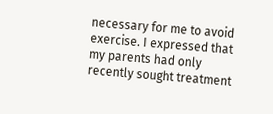necessary for me to avoid exercise. I expressed that my parents had only recently sought treatment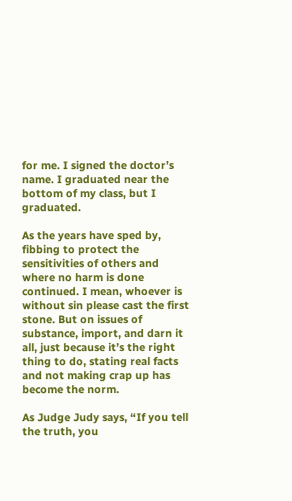for me. I signed the doctor’s name. I graduated near the bottom of my class, but I graduated.

As the years have sped by, fibbing to protect the sensitivities of others and where no harm is done continued. I mean, whoever is without sin please cast the first stone. But on issues of substance, import, and darn it all, just because it’s the right thing to do, stating real facts and not making crap up has become the norm.

As Judge Judy says, “If you tell the truth, you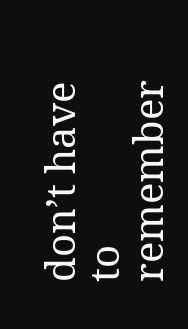don’t have to remember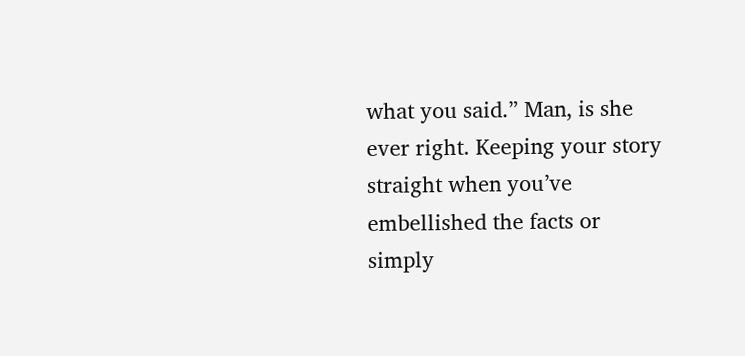what you said.” Man, is she ever right. Keeping your story straight when you’ve embellished the facts or simply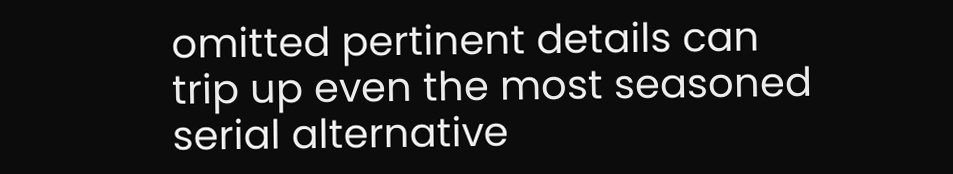omitted pertinent details can trip up even the most seasoned serial alternative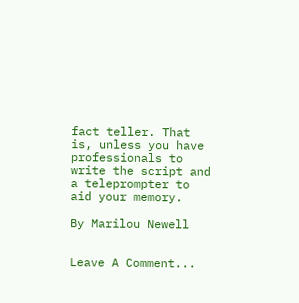fact teller. That is, unless you have professionals to write the script and a teleprompter to aid your memory.

By Marilou Newell


Leave A Comment...